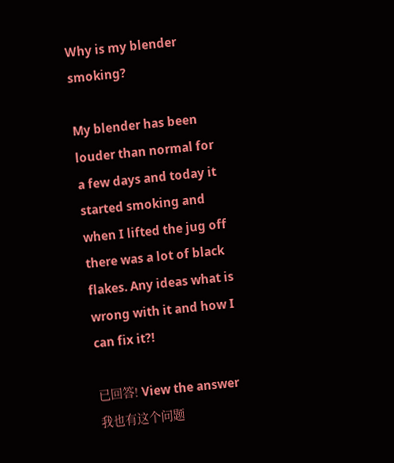Why is my blender smoking?

My blender has been louder than normal for a few days and today it started smoking and when I lifted the jug off there was a lot of black flakes. Any ideas what is wrong with it and how I can fix it?!

已回答! View the answer 我也有这个问题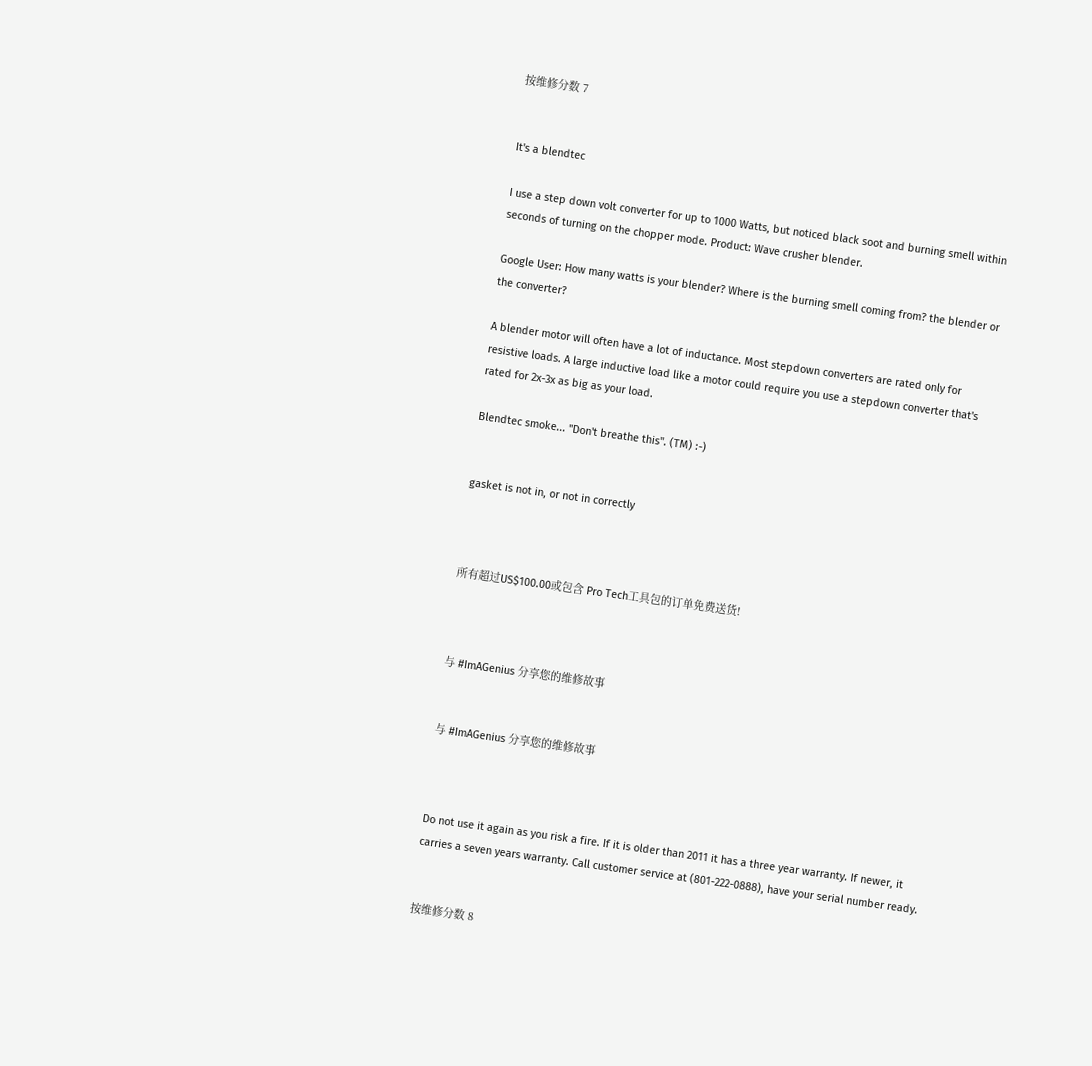按维修分数 7


It's a blendtec

I use a step down volt converter for up to 1000 Watts, but noticed black soot and burning smell within seconds of turning on the chopper mode. Product: Wave crusher blender.

Google User: How many watts is your blender? Where is the burning smell coming from? the blender or the converter?

A blender motor will often have a lot of inductance. Most stepdown converters are rated only for resistive loads. A large inductive load like a motor could require you use a stepdown converter that's rated for 2x-3x as big as your load.

Blendtec smoke... "Don't breathe this". (TM) :-)


gasket is not in, or not in correctly



所有超过US$100.00或包含 Pro Tech工具包的订单免费送货!



与 #ImAGenius 分享您的维修故事


与 #ImAGenius 分享您的维修故事



Do not use it again as you risk a fire. If it is older than 2011 it has a three year warranty. If newer, it carries a seven years warranty. Call customer service at (801-222-0888), have your serial number ready.


按维修分数 8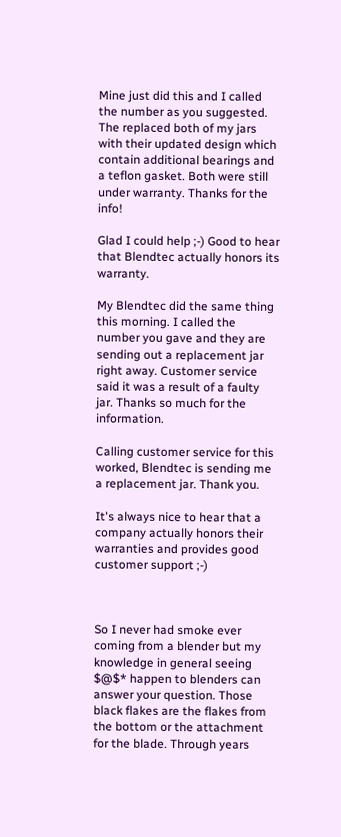Mine just did this and I called the number as you suggested. The replaced both of my jars with their updated design which contain additional bearings and a teflon gasket. Both were still under warranty. Thanks for the info!

Glad I could help ;-) Good to hear that Blendtec actually honors its warranty.

My Blendtec did the same thing this morning. I called the number you gave and they are sending out a replacement jar right away. Customer service said it was a result of a faulty jar. Thanks so much for the information.

Calling customer service for this worked, Blendtec is sending me a replacement jar. Thank you.

It's always nice to hear that a company actually honors their warranties and provides good customer support ;-)



So I never had smoke ever coming from a blender but my knowledge in general seeing $@$* happen to blenders can answer your question. Those black flakes are the flakes from the bottom or the attachment for the blade. Through years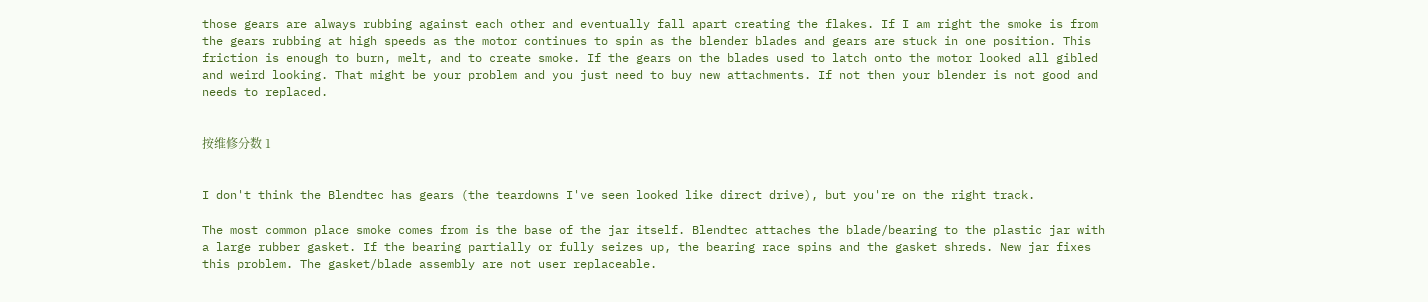those gears are always rubbing against each other and eventually fall apart creating the flakes. If I am right the smoke is from the gears rubbing at high speeds as the motor continues to spin as the blender blades and gears are stuck in one position. This friction is enough to burn, melt, and to create smoke. If the gears on the blades used to latch onto the motor looked all gibled and weird looking. That might be your problem and you just need to buy new attachments. If not then your blender is not good and needs to replaced.


按维修分数 1


I don't think the Blendtec has gears (the teardowns I've seen looked like direct drive), but you're on the right track.

The most common place smoke comes from is the base of the jar itself. Blendtec attaches the blade/bearing to the plastic jar with a large rubber gasket. If the bearing partially or fully seizes up, the bearing race spins and the gasket shreds. New jar fixes this problem. The gasket/blade assembly are not user replaceable.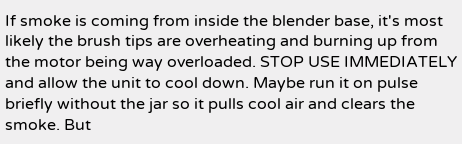If smoke is coming from inside the blender base, it's most likely the brush tips are overheating and burning up from the motor being way overloaded. STOP USE IMMEDIATELY and allow the unit to cool down. Maybe run it on pulse briefly without the jar so it pulls cool air and clears the smoke. But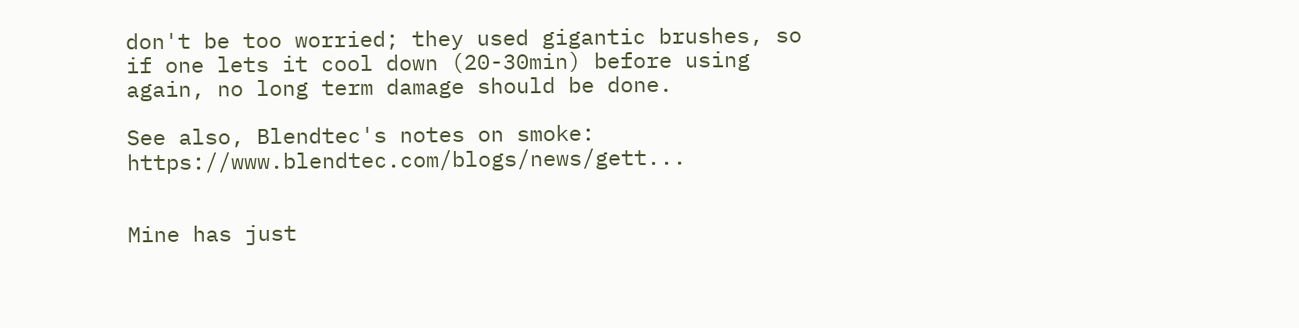don't be too worried; they used gigantic brushes, so if one lets it cool down (20-30min) before using again, no long term damage should be done.

See also, Blendtec's notes on smoke: https://www.blendtec.com/blogs/news/gett...


Mine has just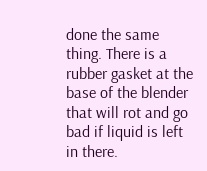done the same thing. There is a rubber gasket at the base of the blender that will rot and go bad if liquid is left in there.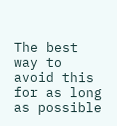The best way to avoid this for as long as possible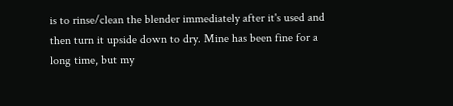is to rinse/clean the blender immediately after it's used and then turn it upside down to dry. Mine has been fine for a long time, but my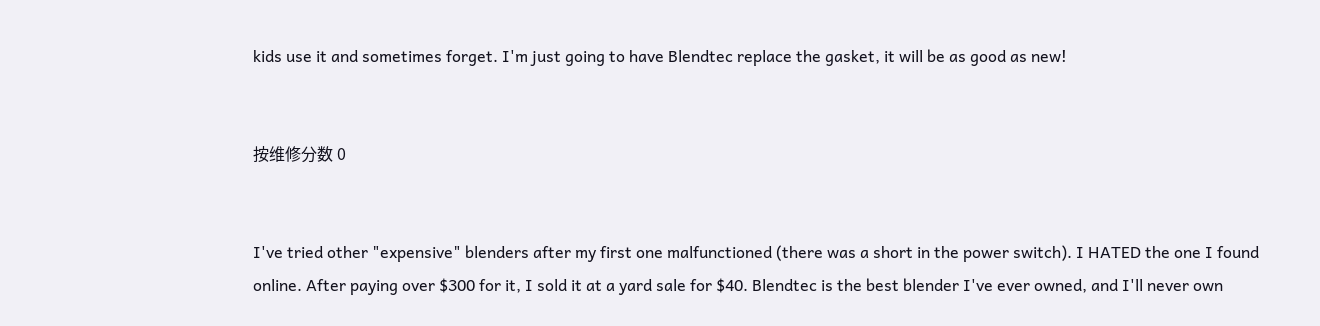kids use it and sometimes forget. I'm just going to have Blendtec replace the gasket, it will be as good as new!


按维修分数 0


I've tried other "expensive" blenders after my first one malfunctioned (there was a short in the power switch). I HATED the one I found online. After paying over $300 for it, I sold it at a yard sale for $40. Blendtec is the best blender I've ever owned, and I'll never own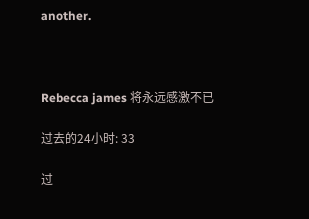another.



Rebecca james 将永远感激不已

过去的24小时: 33

过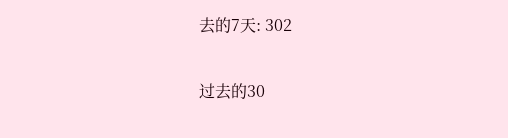去的7天: 302

过去的30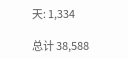天: 1,334

总计 38,588